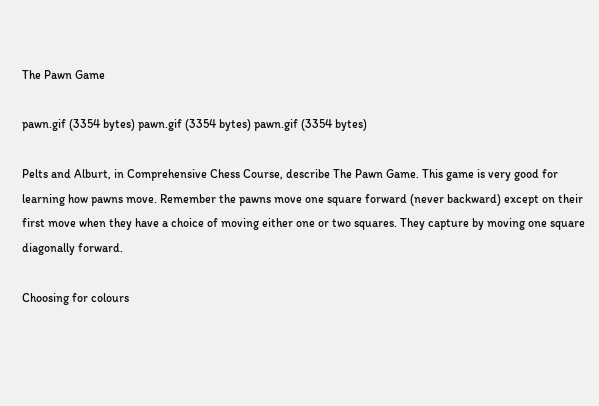The Pawn Game

pawn.gif (3354 bytes) pawn.gif (3354 bytes) pawn.gif (3354 bytes)

Pelts and Alburt, in Comprehensive Chess Course, describe The Pawn Game. This game is very good for learning how pawns move. Remember the pawns move one square forward (never backward) except on their first move when they have a choice of moving either one or two squares. They capture by moving one square diagonally forward.

Choosing for colours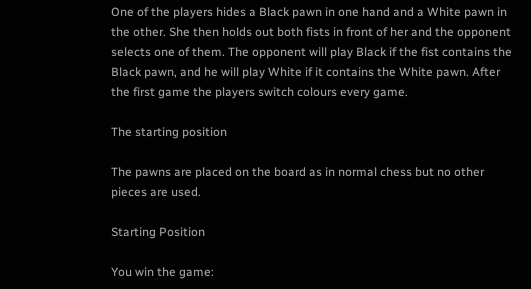One of the players hides a Black pawn in one hand and a White pawn in the other. She then holds out both fists in front of her and the opponent selects one of them. The opponent will play Black if the fist contains the Black pawn, and he will play White if it contains the White pawn. After the first game the players switch colours every game.

The starting position

The pawns are placed on the board as in normal chess but no other pieces are used.

Starting Position

You win the game: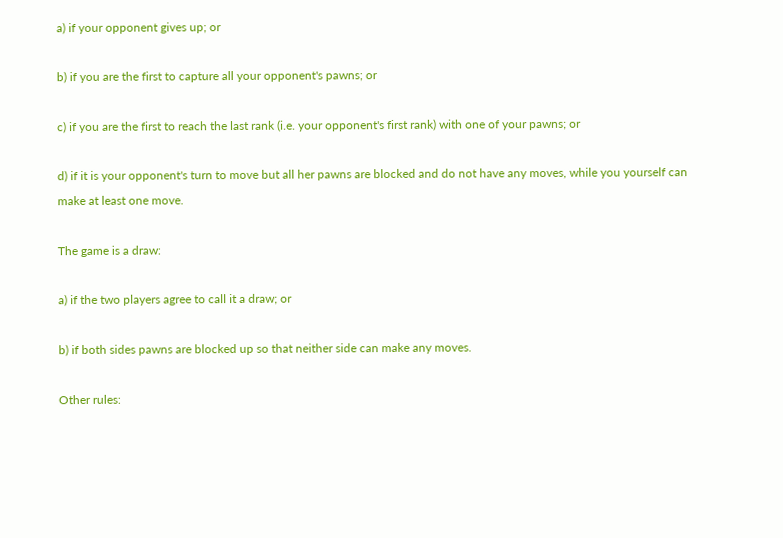a) if your opponent gives up; or

b) if you are the first to capture all your opponent's pawns; or

c) if you are the first to reach the last rank (i.e. your opponent's first rank) with one of your pawns; or

d) if it is your opponent's turn to move but all her pawns are blocked and do not have any moves, while you yourself can make at least one move.

The game is a draw:

a) if the two players agree to call it a draw; or

b) if both sides pawns are blocked up so that neither side can make any moves.

Other rules: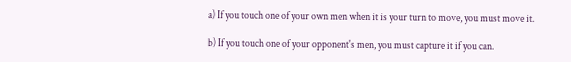a) If you touch one of your own men when it is your turn to move, you must move it.

b) If you touch one of your opponent's men, you must capture it if you can.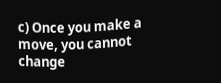c) Once you make a move, you cannot change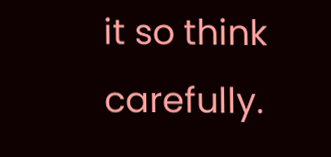it so think carefully.